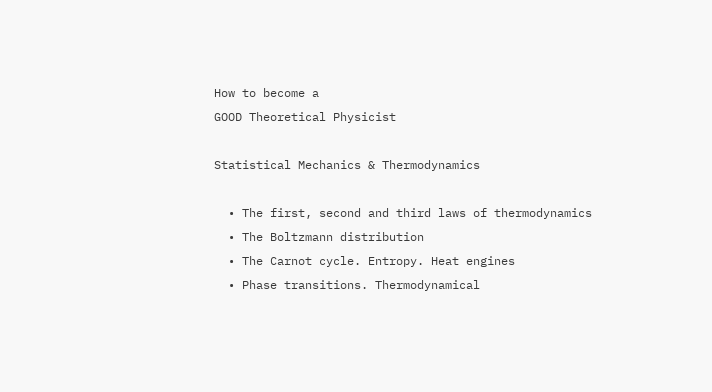How to become a
GOOD Theoretical Physicist

Statistical Mechanics & Thermodynamics

  • The first, second and third laws of thermodynamics
  • The Boltzmann distribution
  • The Carnot cycle. Entropy. Heat engines
  • Phase transitions. Thermodynamical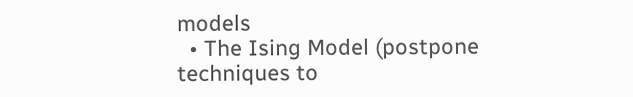models
  • The Ising Model (postpone techniques to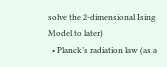solve the 2-dimensional Ising Model to later)
  • Planck’s radiation law (as a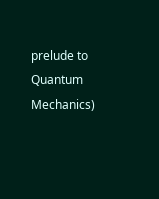prelude to Quantum Mechanics)